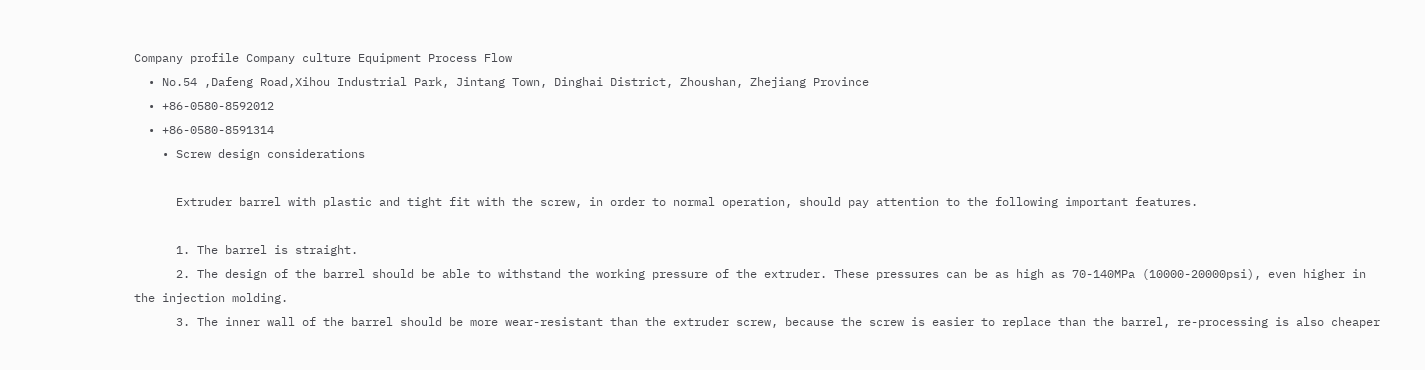Company profile Company culture Equipment Process Flow
  • No.54 ,Dafeng Road,Xihou Industrial Park, Jintang Town, Dinghai District, Zhoushan, Zhejiang Province
  • +86-0580-8592012
  • +86-0580-8591314
    • Screw design considerations

      Extruder barrel with plastic and tight fit with the screw, in order to normal operation, should pay attention to the following important features.

      1. The barrel is straight.
      2. The design of the barrel should be able to withstand the working pressure of the extruder. These pressures can be as high as 70-140MPa (10000-20000psi), even higher in the injection molding.
      3. The inner wall of the barrel should be more wear-resistant than the extruder screw, because the screw is easier to replace than the barrel, re-processing is also cheaper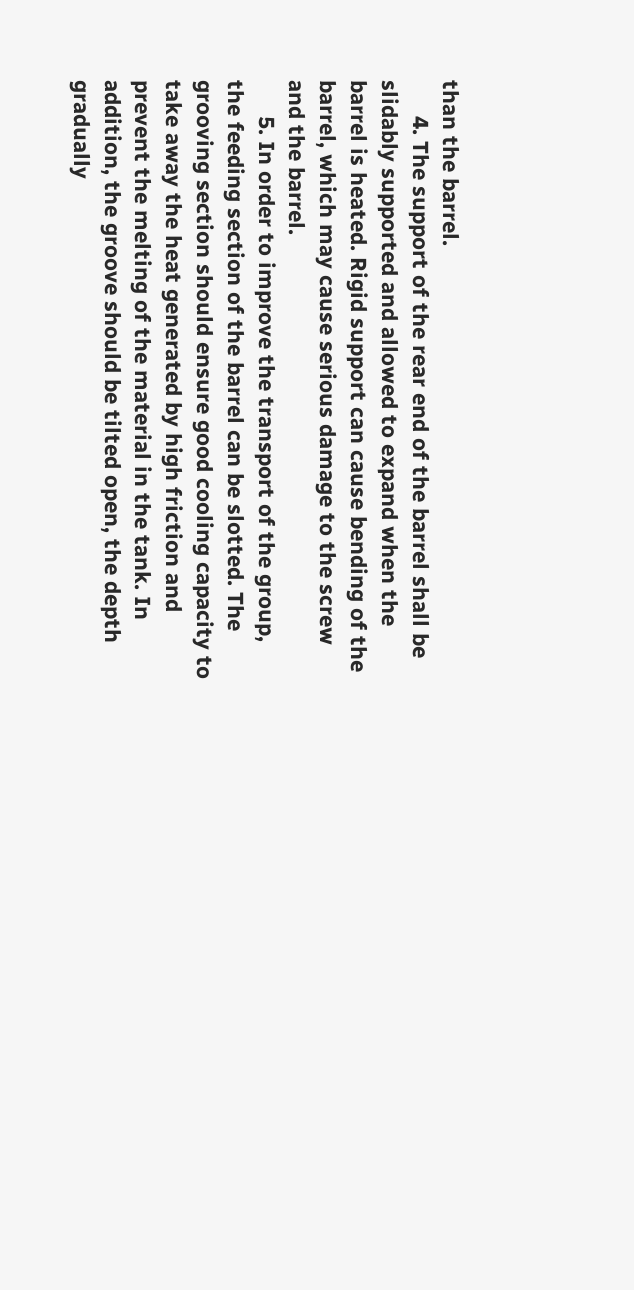than the barrel.
      4. The support of the rear end of the barrel shall be slidably supported and allowed to expand when the barrel is heated. Rigid support can cause bending of the barrel, which may cause serious damage to the screw and the barrel.
      5. In order to improve the transport of the group, the feeding section of the barrel can be slotted. The grooving section should ensure good cooling capacity to take away the heat generated by high friction and prevent the melting of the material in the tank. In addition, the groove should be tilted open, the depth gradually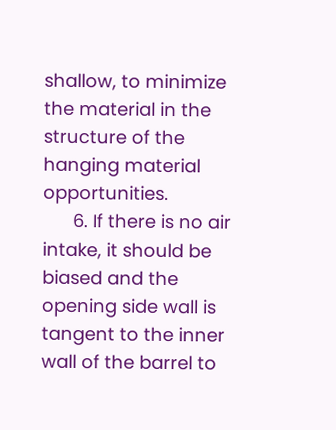shallow, to minimize the material in the structure of the hanging material opportunities.
      6. If there is no air intake, it should be biased and the opening side wall is tangent to the inner wall of the barrel to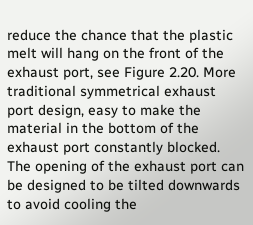reduce the chance that the plastic melt will hang on the front of the exhaust port, see Figure 2.20. More traditional symmetrical exhaust port design, easy to make the material in the bottom of the exhaust port constantly blocked. The opening of the exhaust port can be designed to be tilted downwards to avoid cooling the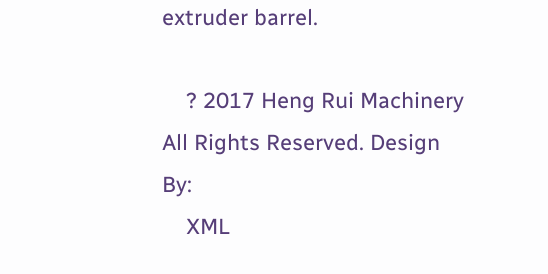extruder barrel.

    ? 2017 Heng Rui Machinery All Rights Reserved. Design By:
    XML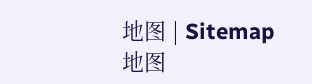地图 | Sitemap 地图